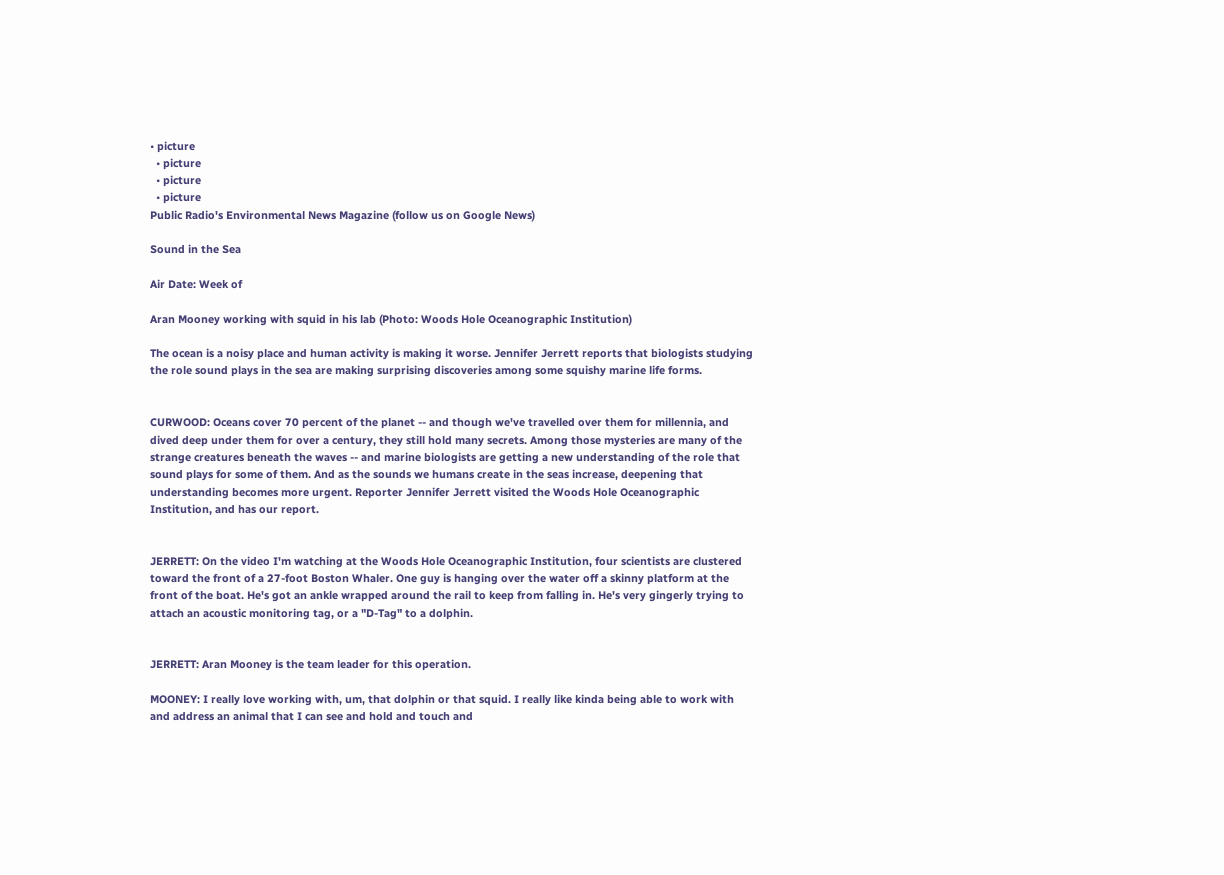• picture
  • picture
  • picture
  • picture
Public Radio's Environmental News Magazine (follow us on Google News)

Sound in the Sea

Air Date: Week of

Aran Mooney working with squid in his lab (Photo: Woods Hole Oceanographic Institution)

The ocean is a noisy place and human activity is making it worse. Jennifer Jerrett reports that biologists studying the role sound plays in the sea are making surprising discoveries among some squishy marine life forms.


CURWOOD: Oceans cover 70 percent of the planet -- and though we've travelled over them for millennia, and dived deep under them for over a century, they still hold many secrets. Among those mysteries are many of the strange creatures beneath the waves -- and marine biologists are getting a new understanding of the role that sound plays for some of them. And as the sounds we humans create in the seas increase, deepening that understanding becomes more urgent. Reporter Jennifer Jerrett visited the Woods Hole Oceanographic Institution, and has our report.


JERRETT: On the video I'm watching at the Woods Hole Oceanographic Institution, four scientists are clustered toward the front of a 27-foot Boston Whaler. One guy is hanging over the water off a skinny platform at the front of the boat. He's got an ankle wrapped around the rail to keep from falling in. He's very gingerly trying to attach an acoustic monitoring tag, or a "D-Tag" to a dolphin.


JERRETT: Aran Mooney is the team leader for this operation.

MOONEY: I really love working with, um, that dolphin or that squid. I really like kinda being able to work with and address an animal that I can see and hold and touch and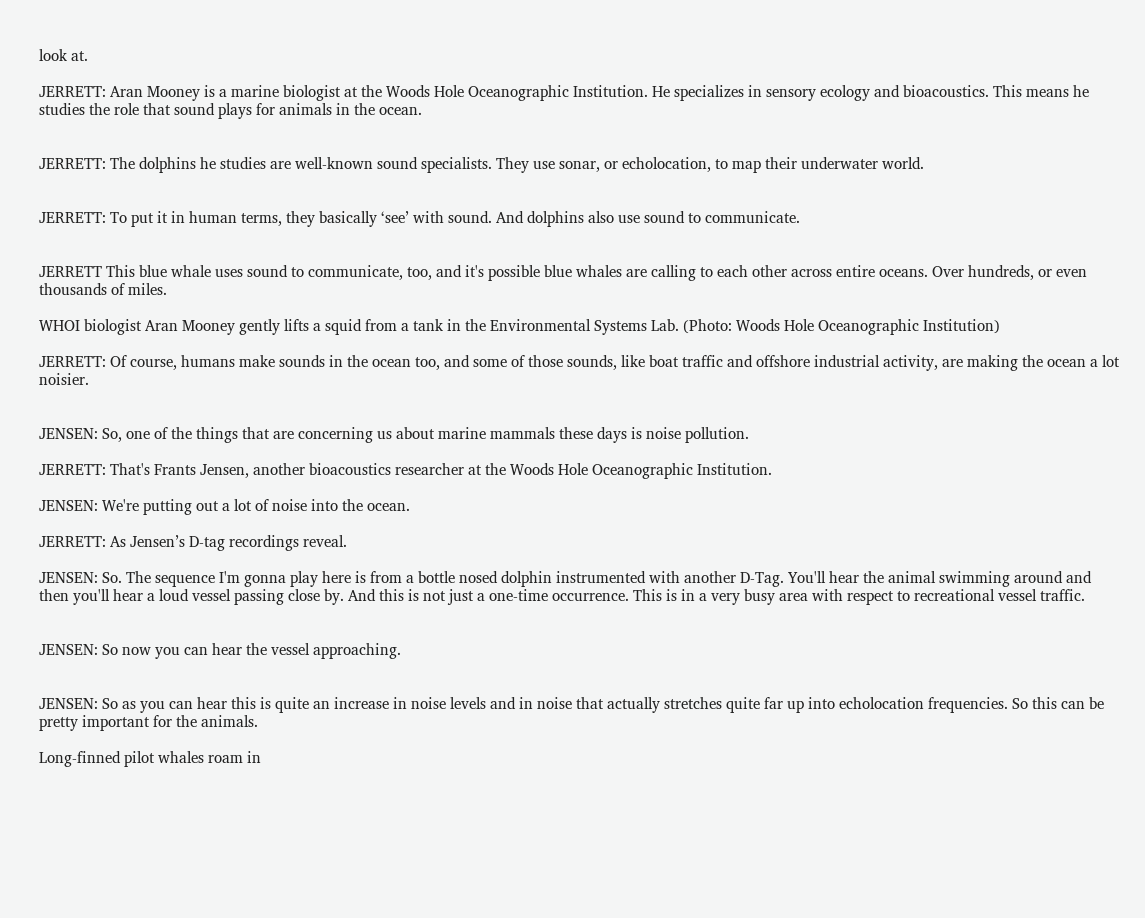look at.

JERRETT: Aran Mooney is a marine biologist at the Woods Hole Oceanographic Institution. He specializes in sensory ecology and bioacoustics. This means he studies the role that sound plays for animals in the ocean.


JERRETT: The dolphins he studies are well-known sound specialists. They use sonar, or echolocation, to map their underwater world.


JERRETT: To put it in human terms, they basically ‘see’ with sound. And dolphins also use sound to communicate.


JERRETT This blue whale uses sound to communicate, too, and it's possible blue whales are calling to each other across entire oceans. Over hundreds, or even thousands of miles.

WHOI biologist Aran Mooney gently lifts a squid from a tank in the Environmental Systems Lab. (Photo: Woods Hole Oceanographic Institution)

JERRETT: Of course, humans make sounds in the ocean too, and some of those sounds, like boat traffic and offshore industrial activity, are making the ocean a lot noisier.


JENSEN: So, one of the things that are concerning us about marine mammals these days is noise pollution.

JERRETT: That's Frants Jensen, another bioacoustics researcher at the Woods Hole Oceanographic Institution.

JENSEN: We're putting out a lot of noise into the ocean.

JERRETT: As Jensen’s D-tag recordings reveal.

JENSEN: So. The sequence I'm gonna play here is from a bottle nosed dolphin instrumented with another D-Tag. You'll hear the animal swimming around and then you'll hear a loud vessel passing close by. And this is not just a one-time occurrence. This is in a very busy area with respect to recreational vessel traffic.


JENSEN: So now you can hear the vessel approaching.


JENSEN: So as you can hear this is quite an increase in noise levels and in noise that actually stretches quite far up into echolocation frequencies. So this can be pretty important for the animals.

Long-finned pilot whales roam in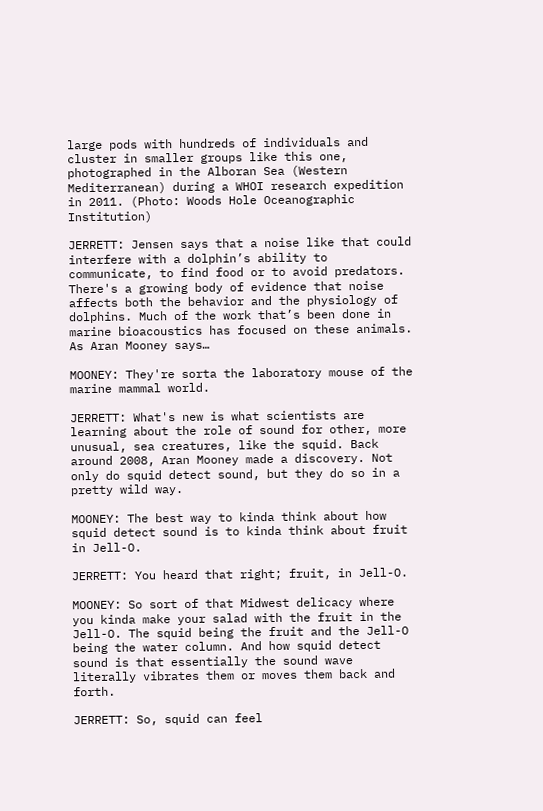large pods with hundreds of individuals and cluster in smaller groups like this one, photographed in the Alboran Sea (Western Mediterranean) during a WHOI research expedition in 2011. (Photo: Woods Hole Oceanographic Institution)

JERRETT: Jensen says that a noise like that could interfere with a dolphin’s ability to communicate, to find food or to avoid predators. There's a growing body of evidence that noise affects both the behavior and the physiology of dolphins. Much of the work that’s been done in marine bioacoustics has focused on these animals. As Aran Mooney says…

MOONEY: They're sorta the laboratory mouse of the marine mammal world.

JERRETT: What's new is what scientists are learning about the role of sound for other, more unusual, sea creatures, like the squid. Back around 2008, Aran Mooney made a discovery. Not only do squid detect sound, but they do so in a pretty wild way.

MOONEY: The best way to kinda think about how squid detect sound is to kinda think about fruit in Jell-O.

JERRETT: You heard that right; fruit, in Jell-O.

MOONEY: So sort of that Midwest delicacy where you kinda make your salad with the fruit in the Jell-O. The squid being the fruit and the Jell-O being the water column. And how squid detect sound is that essentially the sound wave literally vibrates them or moves them back and forth.

JERRETT: So, squid can feel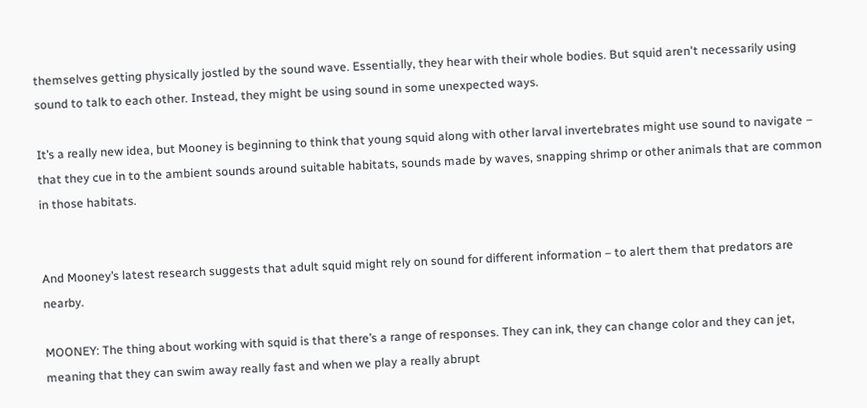themselves getting physically jostled by the sound wave. Essentially, they hear with their whole bodies. But squid aren't necessarily using sound to talk to each other. Instead, they might be using sound in some unexpected ways.

It’s a really new idea, but Mooney is beginning to think that young squid along with other larval invertebrates might use sound to navigate – that they cue in to the ambient sounds around suitable habitats, sounds made by waves, snapping shrimp or other animals that are common in those habitats.


And Mooney’s latest research suggests that adult squid might rely on sound for different information – to alert them that predators are nearby.

MOONEY: The thing about working with squid is that there’s a range of responses. They can ink, they can change color and they can jet, meaning that they can swim away really fast and when we play a really abrupt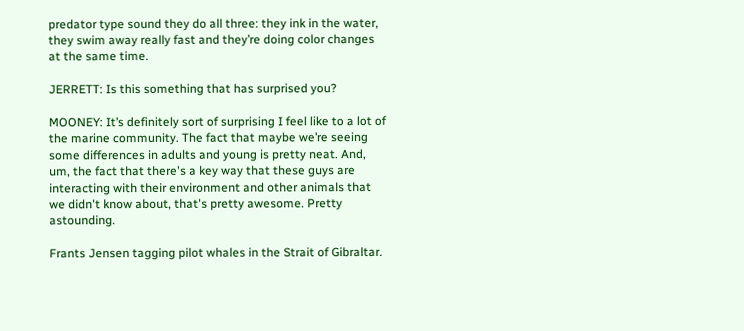predator type sound they do all three: they ink in the water, they swim away really fast and they’re doing color changes at the same time.

JERRETT: Is this something that has surprised you?

MOONEY: It’s definitely sort of surprising I feel like to a lot of the marine community. The fact that maybe we’re seeing some differences in adults and young is pretty neat. And, um, the fact that there's a key way that these guys are interacting with their environment and other animals that we didn't know about, that's pretty awesome. Pretty astounding.

Frants Jensen tagging pilot whales in the Strait of Gibraltar.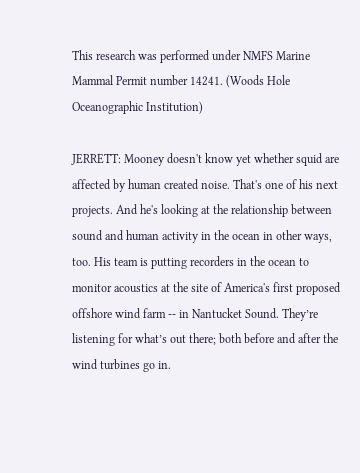This research was performed under NMFS Marine Mammal Permit number 14241. (Woods Hole Oceanographic Institution)

JERRETT: Mooney doesn't know yet whether squid are affected by human created noise. That's one of his next projects. And he's looking at the relationship between sound and human activity in the ocean in other ways, too. His team is putting recorders in the ocean to monitor acoustics at the site of America's first proposed offshore wind farm -- in Nantucket Sound. They’re listening for what’s out there; both before and after the wind turbines go in.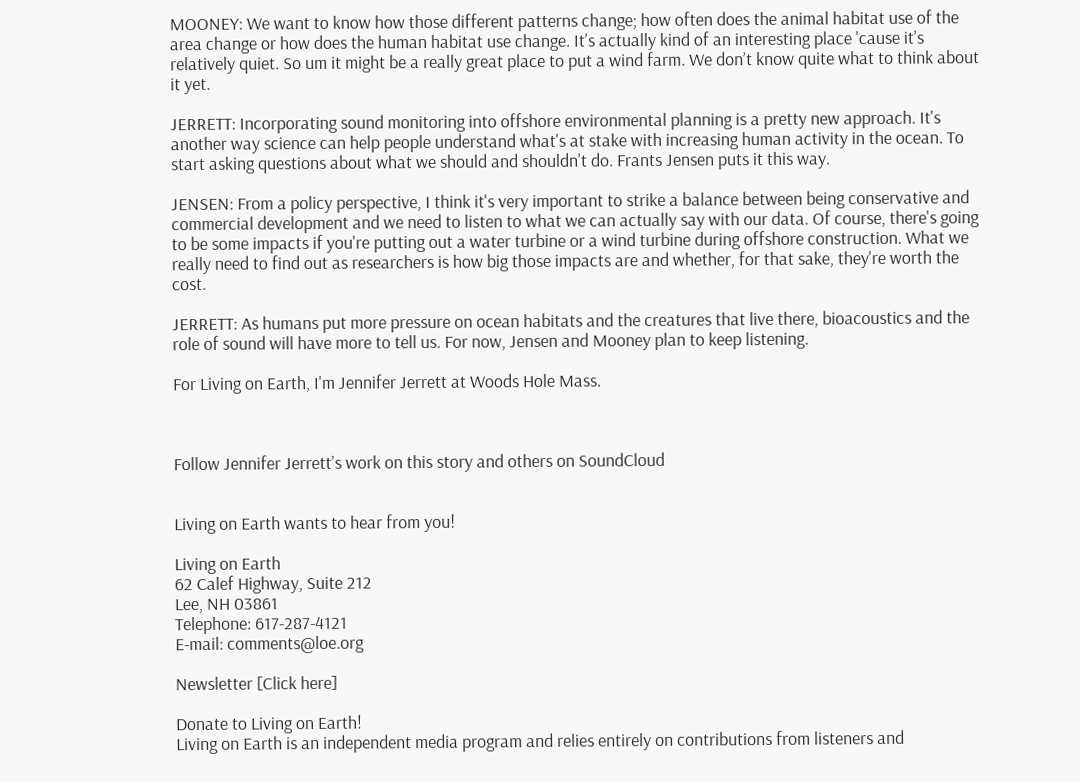MOONEY: We want to know how those different patterns change; how often does the animal habitat use of the area change or how does the human habitat use change. It’s actually kind of an interesting place 'cause it’s relatively quiet. So um it might be a really great place to put a wind farm. We don’t know quite what to think about it yet.

JERRETT: Incorporating sound monitoring into offshore environmental planning is a pretty new approach. It's another way science can help people understand what's at stake with increasing human activity in the ocean. To start asking questions about what we should and shouldn't do. Frants Jensen puts it this way.

JENSEN: From a policy perspective, I think it's very important to strike a balance between being conservative and commercial development and we need to listen to what we can actually say with our data. Of course, there's going to be some impacts if you're putting out a water turbine or a wind turbine during offshore construction. What we really need to find out as researchers is how big those impacts are and whether, for that sake, they're worth the cost.

JERRETT: As humans put more pressure on ocean habitats and the creatures that live there, bioacoustics and the role of sound will have more to tell us. For now, Jensen and Mooney plan to keep listening.

For Living on Earth, I'm Jennifer Jerrett at Woods Hole Mass.



Follow Jennifer Jerrett’s work on this story and others on SoundCloud


Living on Earth wants to hear from you!

Living on Earth
62 Calef Highway, Suite 212
Lee, NH 03861
Telephone: 617-287-4121
E-mail: comments@loe.org

Newsletter [Click here]

Donate to Living on Earth!
Living on Earth is an independent media program and relies entirely on contributions from listeners and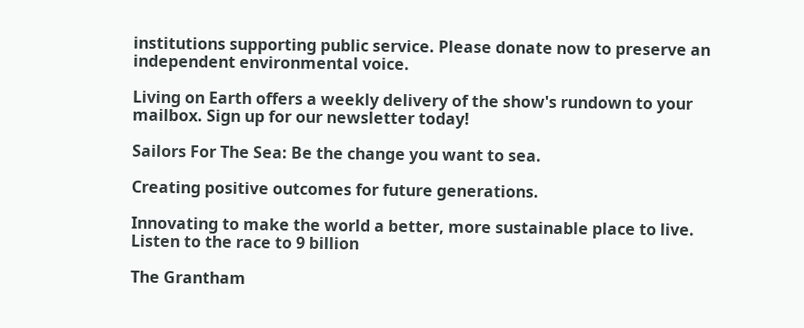institutions supporting public service. Please donate now to preserve an independent environmental voice.

Living on Earth offers a weekly delivery of the show's rundown to your mailbox. Sign up for our newsletter today!

Sailors For The Sea: Be the change you want to sea.

Creating positive outcomes for future generations.

Innovating to make the world a better, more sustainable place to live. Listen to the race to 9 billion

The Grantham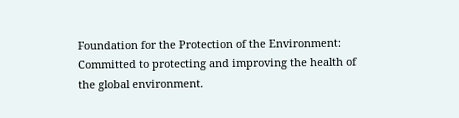Foundation for the Protection of the Environment: Committed to protecting and improving the health of the global environment.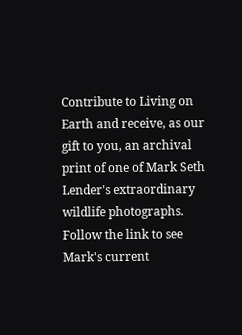Contribute to Living on Earth and receive, as our gift to you, an archival print of one of Mark Seth Lender's extraordinary wildlife photographs. Follow the link to see Mark's current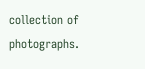collection of photographs.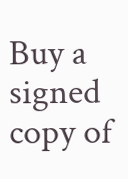Buy a signed copy of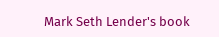Mark Seth Lender's book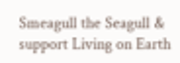Smeagull the Seagull & support Living on Earth